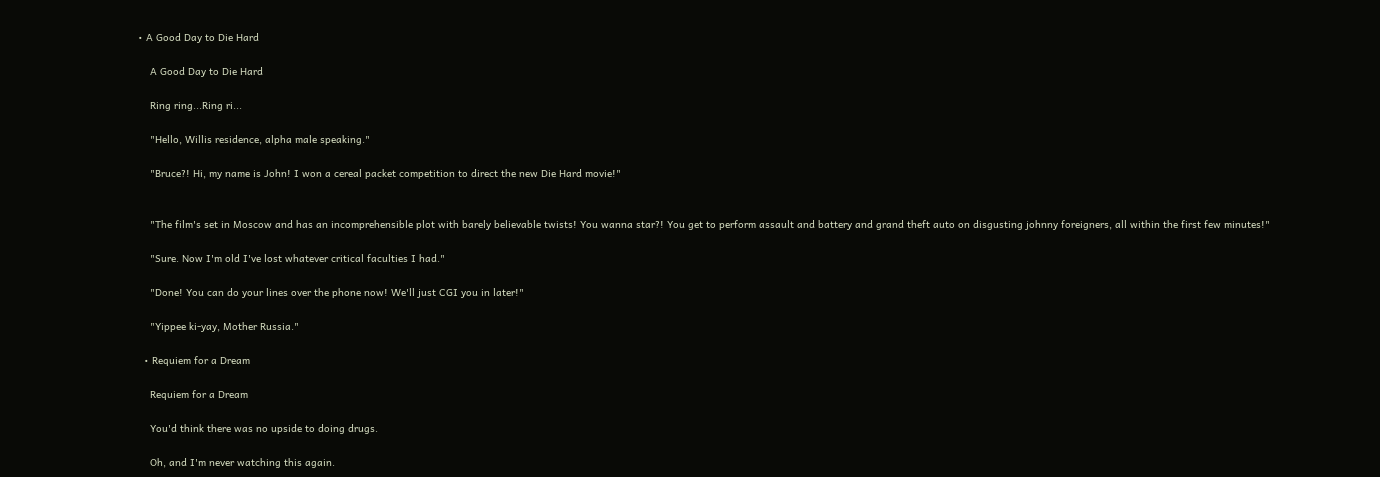• A Good Day to Die Hard

    A Good Day to Die Hard

    Ring ring...Ring ri...

    "Hello, Willis residence, alpha male speaking."

    "Bruce?! Hi, my name is John! I won a cereal packet competition to direct the new Die Hard movie!"


    "The film's set in Moscow and has an incomprehensible plot with barely believable twists! You wanna star?! You get to perform assault and battery and grand theft auto on disgusting johnny foreigners, all within the first few minutes!"

    "Sure. Now I'm old I've lost whatever critical faculties I had."

    "Done! You can do your lines over the phone now! We'll just CGI you in later!"

    "Yippee ki-yay, Mother Russia."

  • Requiem for a Dream

    Requiem for a Dream

    You'd think there was no upside to doing drugs.

    Oh, and I'm never watching this again.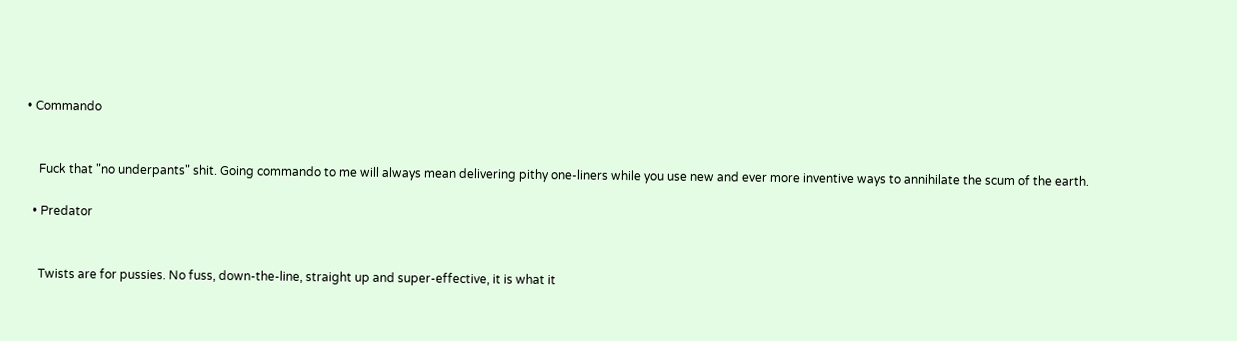• Commando


    Fuck that "no underpants" shit. Going commando to me will always mean delivering pithy one-liners while you use new and ever more inventive ways to annihilate the scum of the earth.

  • Predator


    Twists are for pussies. No fuss, down-the-line, straight up and super-effective, it is what it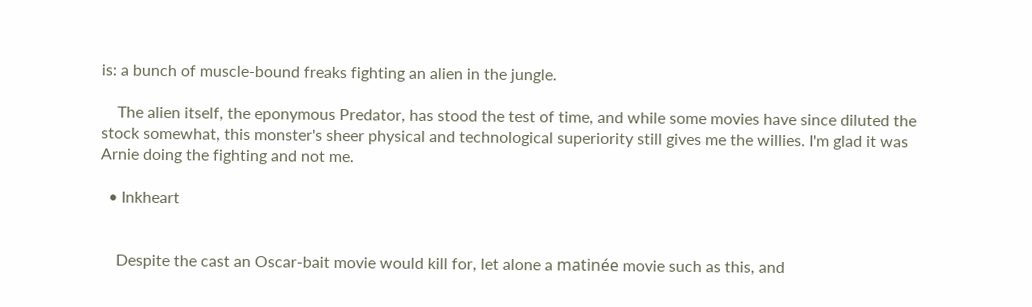is: a bunch of muscle-bound freaks fighting an alien in the jungle.

    The alien itself, the eponymous Predator, has stood the test of time, and while some movies have since diluted the stock somewhat, this monster's sheer physical and technological superiority still gives me the willies. I'm glad it was Arnie doing the fighting and not me.

  • Inkheart


    Despite the cast an Oscar-bait movie would kill for, let alone a matinée movie such as this, and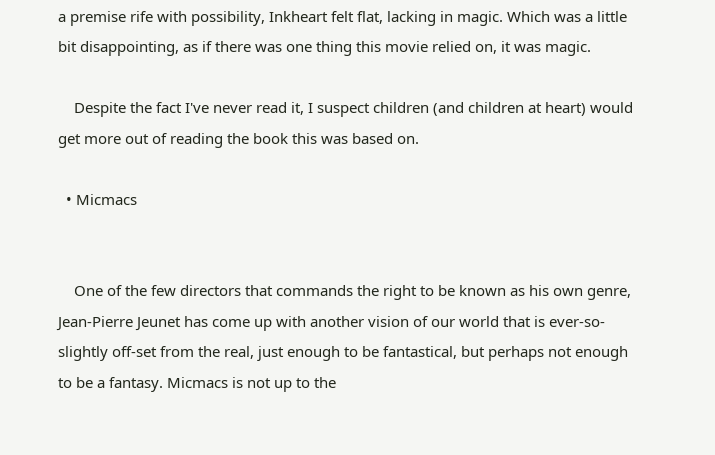a premise rife with possibility, Inkheart felt flat, lacking in magic. Which was a little bit disappointing, as if there was one thing this movie relied on, it was magic.

    Despite the fact I've never read it, I suspect children (and children at heart) would get more out of reading the book this was based on.

  • Micmacs


    One of the few directors that commands the right to be known as his own genre, Jean-Pierre Jeunet has come up with another vision of our world that is ever-so-slightly off-set from the real, just enough to be fantastical, but perhaps not enough to be a fantasy. Micmacs is not up to the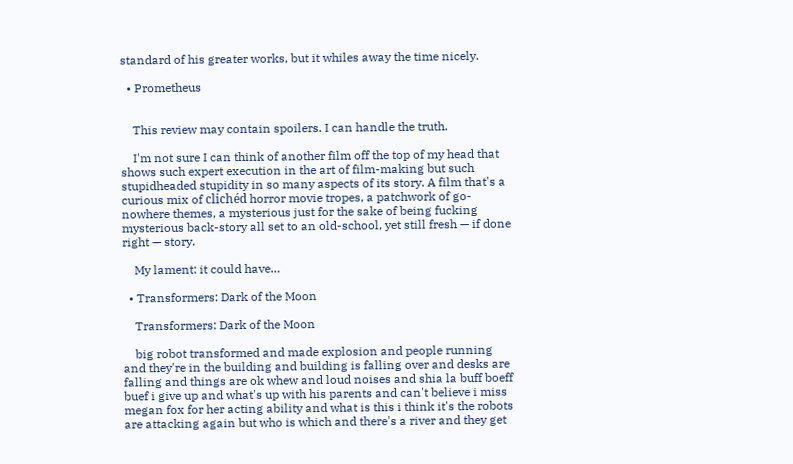standard of his greater works, but it whiles away the time nicely.

  • Prometheus


    This review may contain spoilers. I can handle the truth.

    I'm not sure I can think of another film off the top of my head that shows such expert execution in the art of film-making but such stupidheaded stupidity in so many aspects of its story. A film that's a curious mix of clichéd horror movie tropes, a patchwork of go-nowhere themes, a mysterious just for the sake of being fucking mysterious back-story all set to an old-school, yet still fresh — if done right — story.

    My lament: it could have…

  • Transformers: Dark of the Moon

    Transformers: Dark of the Moon

    big robot transformed and made explosion and people running and they're in the building and building is falling over and desks are falling and things are ok whew and loud noises and shia la buff boeff buef i give up and what's up with his parents and can't believe i miss megan fox for her acting ability and what is this i think it's the robots are attacking again but who is which and there's a river and they get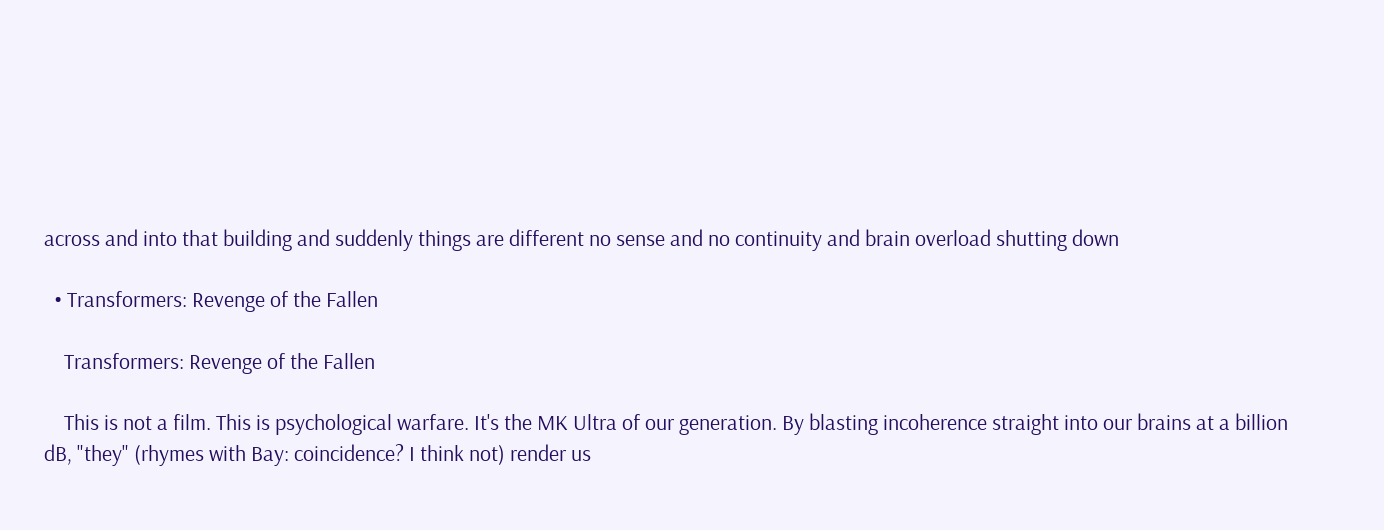across and into that building and suddenly things are different no sense and no continuity and brain overload shutting down

  • Transformers: Revenge of the Fallen

    Transformers: Revenge of the Fallen

    This is not a film. This is psychological warfare. It's the MK Ultra of our generation. By blasting incoherence straight into our brains at a billion dB, "they" (rhymes with Bay: coincidence? I think not) render us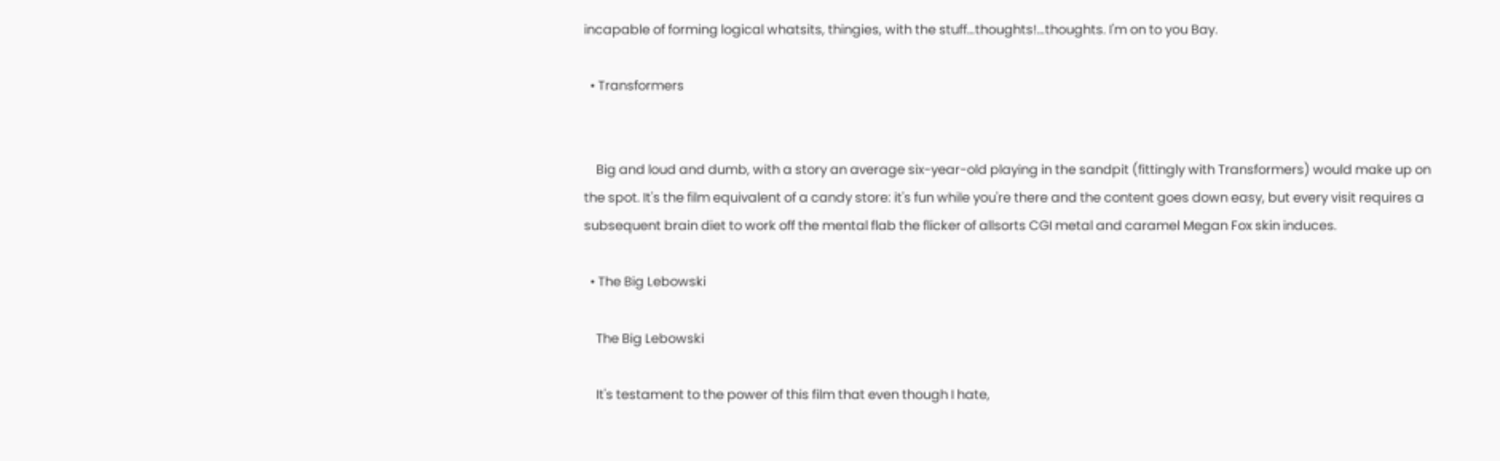incapable of forming logical whatsits, thingies, with the stuff…thoughts!…thoughts. I'm on to you Bay.

  • Transformers


    Big and loud and dumb, with a story an average six-year-old playing in the sandpit (fittingly with Transformers) would make up on the spot. It's the film equivalent of a candy store: it's fun while you're there and the content goes down easy, but every visit requires a subsequent brain diet to work off the mental flab the flicker of allsorts CGI metal and caramel Megan Fox skin induces.

  • The Big Lebowski

    The Big Lebowski

    It's testament to the power of this film that even though I hate,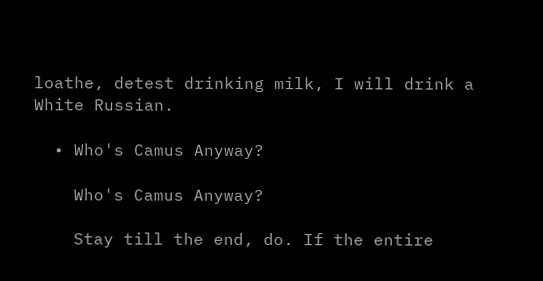loathe, detest drinking milk, I will drink a White Russian.

  • Who's Camus Anyway?

    Who's Camus Anyway?

    Stay till the end, do. If the entire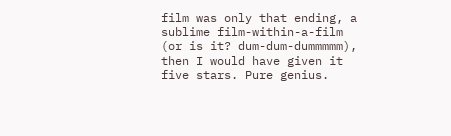film was only that ending, a sublime film-within-a-film (or is it? dum-dum-dummmmm), then I would have given it five stars. Pure genius.